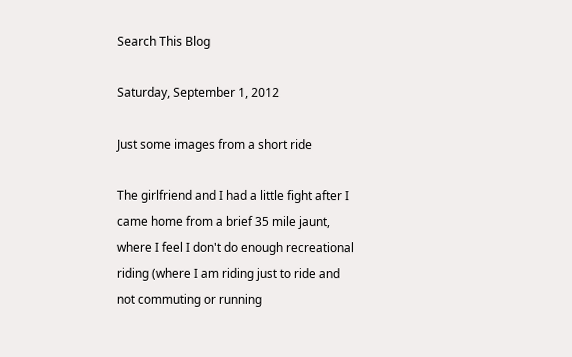Search This Blog

Saturday, September 1, 2012

Just some images from a short ride

The girlfriend and I had a little fight after I came home from a brief 35 mile jaunt, where I feel I don't do enough recreational riding (where I am riding just to ride and not commuting or running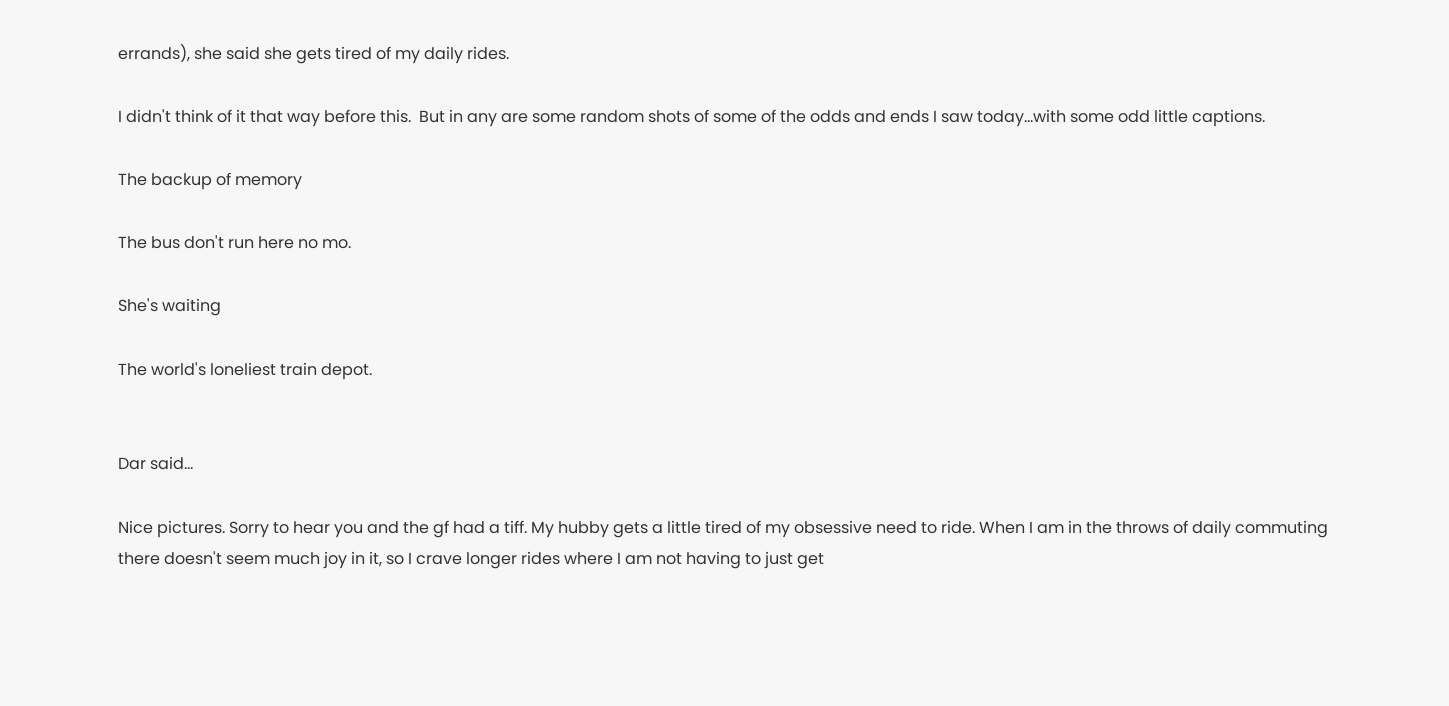errands), she said she gets tired of my daily rides.

I didn't think of it that way before this.  But in any are some random shots of some of the odds and ends I saw today...with some odd little captions.

The backup of memory

The bus don't run here no mo.

She's waiting

The world's loneliest train depot.


Dar said...

Nice pictures. Sorry to hear you and the gf had a tiff. My hubby gets a little tired of my obsessive need to ride. When I am in the throws of daily commuting there doesn't seem much joy in it, so I crave longer rides where I am not having to just get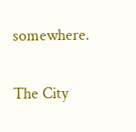somewhere.

The City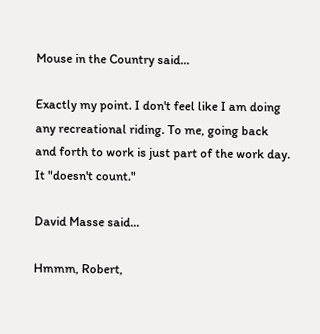Mouse in the Country said...

Exactly my point. I don't feel like I am doing any recreational riding. To me, going back and forth to work is just part of the work day. It "doesn't count."

David Masse said...

Hmmm, Robert,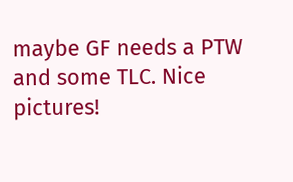maybe GF needs a PTW and some TLC. Nice pictures!